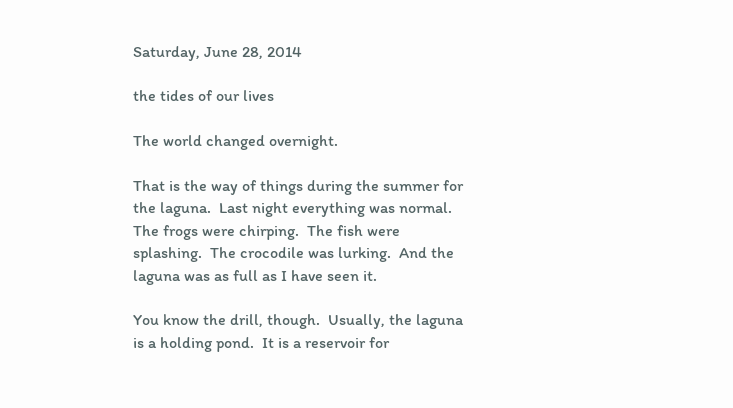Saturday, June 28, 2014

the tides of our lives

The world changed overnight.

That is the way of things during the summer for the laguna.  Last night everything was normal.  The frogs were chirping.  The fish were splashing.  The crocodile was lurking.  And the laguna was as full as I have seen it.

You know the drill, though.  Usually, the laguna is a holding pond.  It is a reservoir for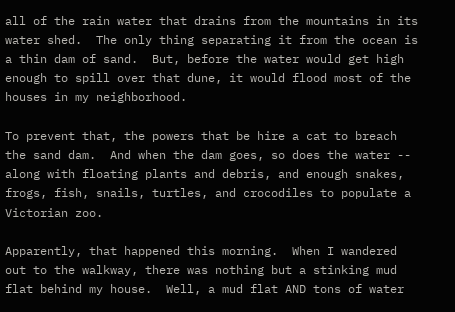all of the rain water that drains from the mountains in its water shed.  The only thing separating it from the ocean is a thin dam of sand.  But, before the water would get high enough to spill over that dune, it would flood most of the houses in my neighborhood.

To prevent that, the powers that be hire a cat to breach the sand dam.  And when the dam goes, so does the water -- along with floating plants and debris, and enough snakes, frogs, fish, snails, turtles, and crocodiles to populate a Victorian zoo.

Apparently, that happened this morning.  When I wandered out to the walkway, there was nothing but a stinking mud flat behind my house.  Well, a mud flat AND tons of water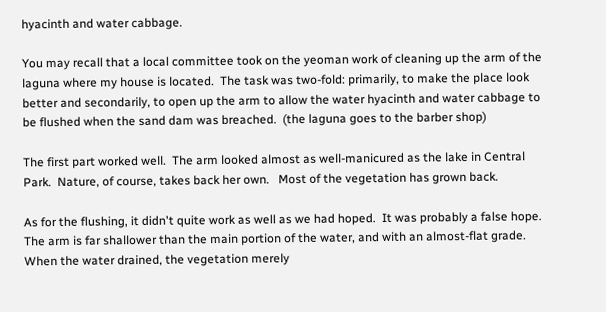hyacinth and water cabbage.

You may recall that a local committee took on the yeoman work of cleaning up the arm of the laguna where my house is located.  The task was two-fold: primarily, to make the place look better and secondarily, to open up the arm to allow the water hyacinth and water cabbage to be flushed when the sand dam was breached.  (the laguna goes to the barber shop)

The first part worked well.  The arm looked almost as well-manicured as the lake in Central Park.  Nature, of course, takes back her own.   Most of the vegetation has grown back.

As for the flushing, it didn't quite work as well as we had hoped.  It was probably a false hope.  The arm is far shallower than the main portion of the water, and with an almost-flat grade.  When the water drained, the vegetation merely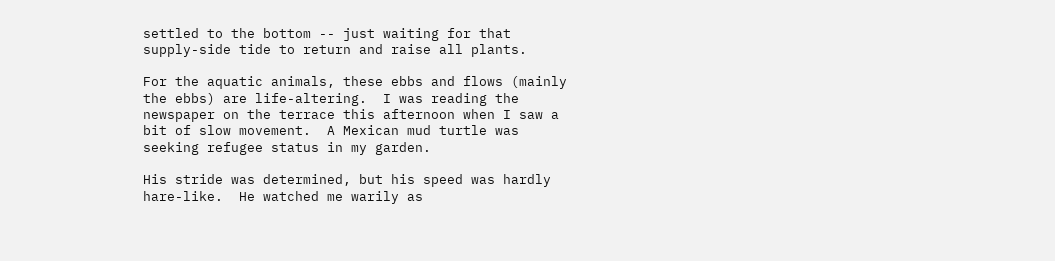settled to the bottom -- just waiting for that supply-side tide to return and raise all plants.

For the aquatic animals, these ebbs and flows (mainly the ebbs) are life-altering.  I was reading the newspaper on the terrace this afternoon when I saw a bit of slow movement.  A Mexican mud turtle was seeking refugee status in my garden.

His stride was determined, but his speed was hardly hare-like.  He watched me warily as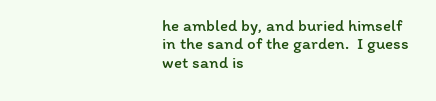he ambled by, and buried himself in the sand of the garden.  I guess wet sand is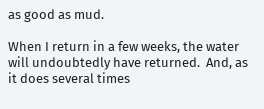as good as mud.

When I return in a few weeks, the water will undoubtedly have returned.  And, as it does several times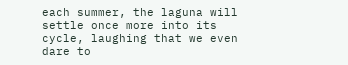each summer, the laguna will settle once more into its cycle, laughing that we even dare to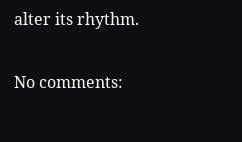alter its rhythm.

No comments: